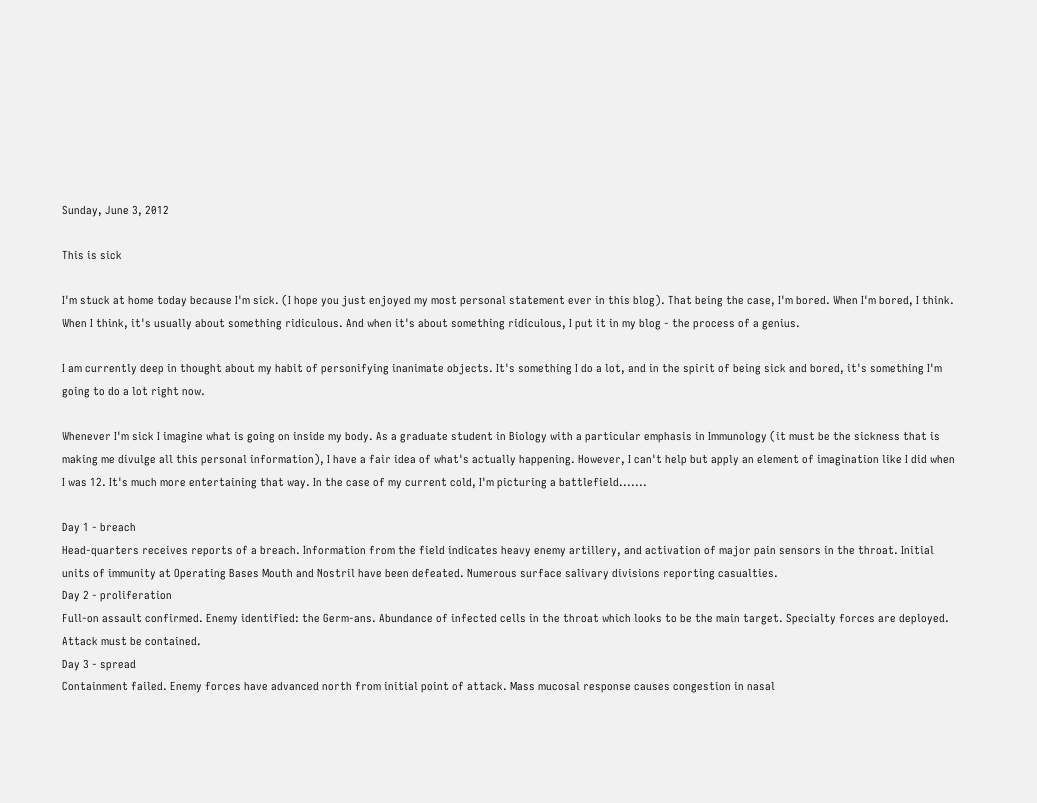Sunday, June 3, 2012

This is sick

I'm stuck at home today because I'm sick. (I hope you just enjoyed my most personal statement ever in this blog). That being the case, I'm bored. When I'm bored, I think. When I think, it's usually about something ridiculous. And when it's about something ridiculous, I put it in my blog - the process of a genius.

I am currently deep in thought about my habit of personifying inanimate objects. It's something I do a lot, and in the spirit of being sick and bored, it's something I'm going to do a lot right now.

Whenever I'm sick I imagine what is going on inside my body. As a graduate student in Biology with a particular emphasis in Immunology (it must be the sickness that is making me divulge all this personal information), I have a fair idea of what's actually happening. However, I can't help but apply an element of imagination like I did when I was 12. It's much more entertaining that way. In the case of my current cold, I'm picturing a battlefield.......

Day 1 - breach
Head-quarters receives reports of a breach. Information from the field indicates heavy enemy artillery, and activation of major pain sensors in the throat. Initial units of immunity at Operating Bases Mouth and Nostril have been defeated. Numerous surface salivary divisions reporting casualties.
Day 2 - proliferation
Full-on assault confirmed. Enemy identified: the Germ-ans. Abundance of infected cells in the throat which looks to be the main target. Specialty forces are deployed. Attack must be contained.
Day 3 - spread
Containment failed. Enemy forces have advanced north from initial point of attack. Mass mucosal response causes congestion in nasal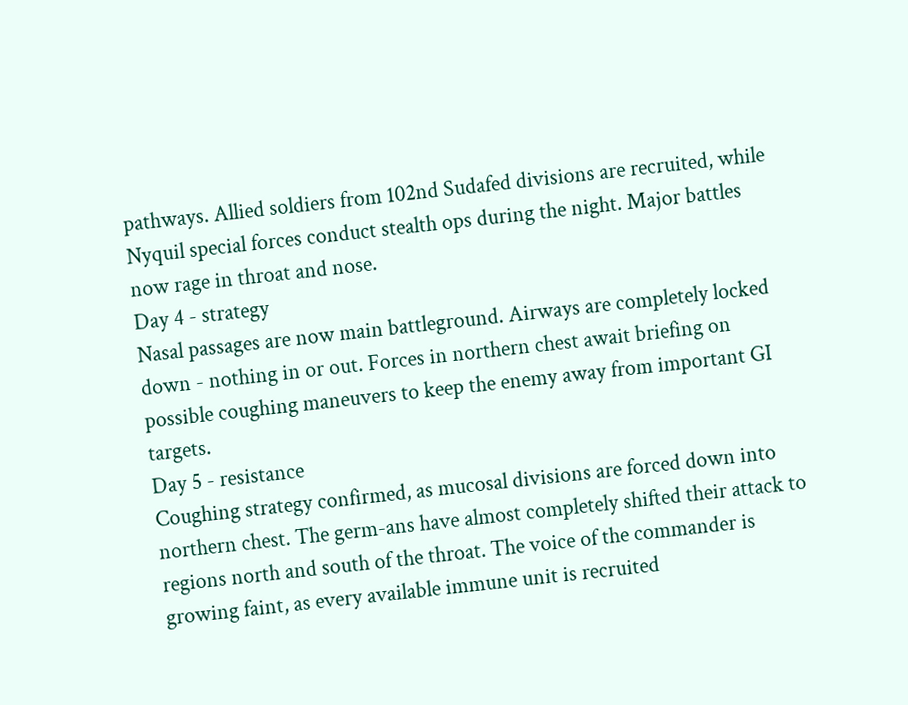pathways. Allied soldiers from 102nd Sudafed divisions are recruited, while Nyquil special forces conduct stealth ops during the night. Major battles now rage in throat and nose.
Day 4 - strategy
Nasal passages are now main battleground. Airways are completely locked down - nothing in or out. Forces in northern chest await briefing on possible coughing maneuvers to keep the enemy away from important GI targets.
Day 5 - resistance
Coughing strategy confirmed, as mucosal divisions are forced down into northern chest. The germ-ans have almost completely shifted their attack to regions north and south of the throat. The voice of the commander is growing faint, as every available immune unit is recruited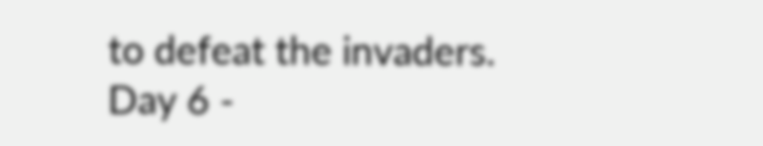to defeat the invaders.
Day 6 -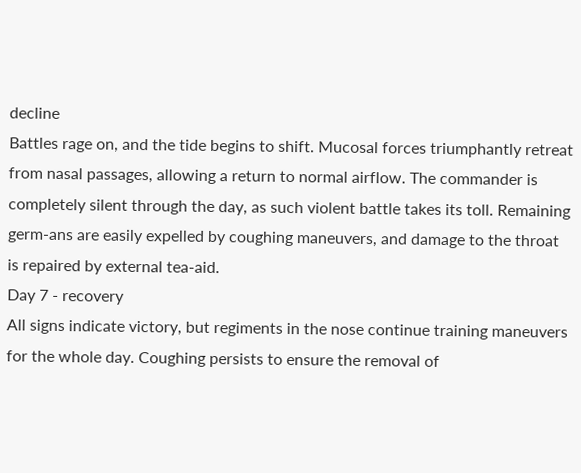decline
Battles rage on, and the tide begins to shift. Mucosal forces triumphantly retreat from nasal passages, allowing a return to normal airflow. The commander is completely silent through the day, as such violent battle takes its toll. Remaining germ-ans are easily expelled by coughing maneuvers, and damage to the throat is repaired by external tea-aid.
Day 7 - recovery
All signs indicate victory, but regiments in the nose continue training maneuvers for the whole day. Coughing persists to ensure the removal of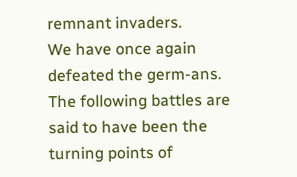remnant invaders.
We have once again defeated the germ-ans.
The following battles are said to have been the turning points of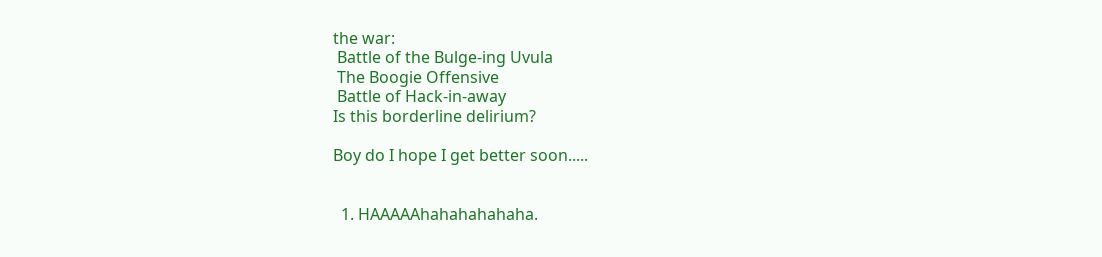the war:
 Battle of the Bulge-ing Uvula
 The Boogie Offensive
 Battle of Hack-in-away
Is this borderline delirium?

Boy do I hope I get better soon.....


  1. HAAAAAhahahahahaha.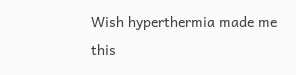Wish hyperthermia made me this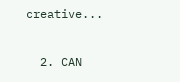creative...

  2. CAN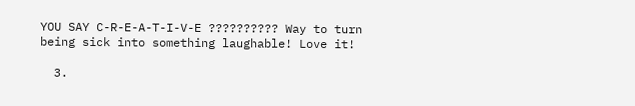YOU SAY C-R-E-A-T-I-V-E ?????????? Way to turn being sick into something laughable! Love it!

  3.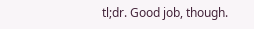tl;dr. Good job, though.